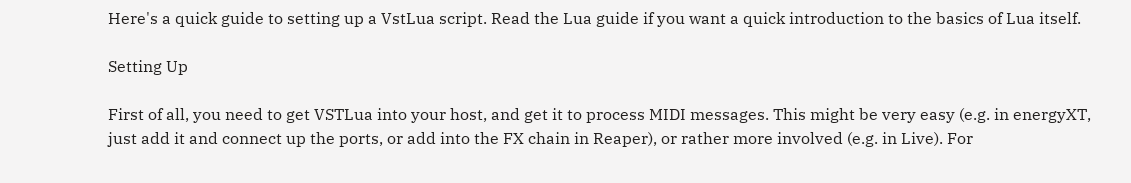Here's a quick guide to setting up a VstLua script. Read the Lua guide if you want a quick introduction to the basics of Lua itself.

Setting Up

First of all, you need to get VSTLua into your host, and get it to process MIDI messages. This might be very easy (e.g. in energyXT, just add it and connect up the ports, or add into the FX chain in Reaper), or rather more involved (e.g. in Live). For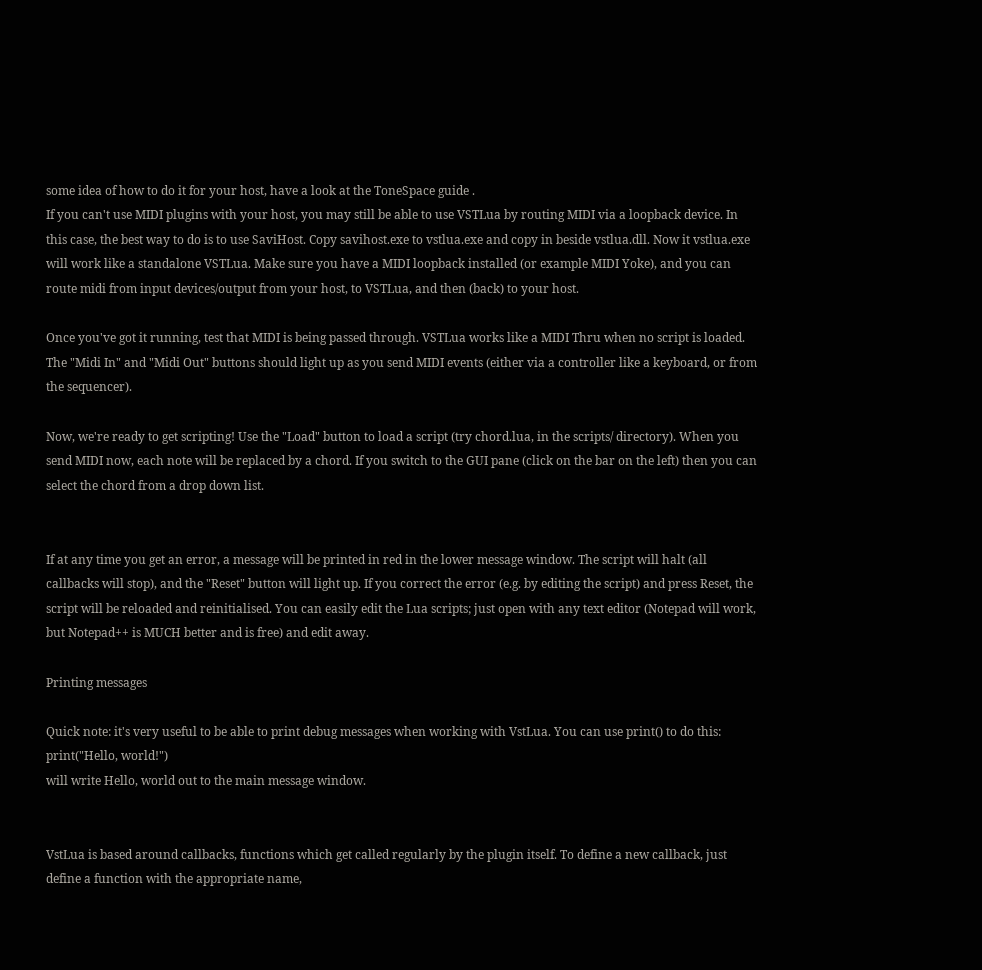some idea of how to do it for your host, have a look at the ToneSpace guide .
If you can't use MIDI plugins with your host, you may still be able to use VSTLua by routing MIDI via a loopback device. In this case, the best way to do is to use SaviHost. Copy savihost.exe to vstlua.exe and copy in beside vstlua.dll. Now it vstlua.exe will work like a standalone VSTLua. Make sure you have a MIDI loopback installed (or example MIDI Yoke), and you can route midi from input devices/output from your host, to VSTLua, and then (back) to your host.

Once you've got it running, test that MIDI is being passed through. VSTLua works like a MIDI Thru when no script is loaded. The "Midi In" and "Midi Out" buttons should light up as you send MIDI events (either via a controller like a keyboard, or from the sequencer).

Now, we're ready to get scripting! Use the "Load" button to load a script (try chord.lua, in the scripts/ directory). When you send MIDI now, each note will be replaced by a chord. If you switch to the GUI pane (click on the bar on the left) then you can select the chord from a drop down list.


If at any time you get an error, a message will be printed in red in the lower message window. The script will halt (all callbacks will stop), and the "Reset" button will light up. If you correct the error (e.g. by editing the script) and press Reset, the script will be reloaded and reinitialised. You can easily edit the Lua scripts; just open with any text editor (Notepad will work, but Notepad++ is MUCH better and is free) and edit away.

Printing messages

Quick note: it's very useful to be able to print debug messages when working with VstLua. You can use print() to do this:
print("Hello, world!")
will write Hello, world out to the main message window.


VstLua is based around callbacks, functions which get called regularly by the plugin itself. To define a new callback, just define a function with the appropriate name,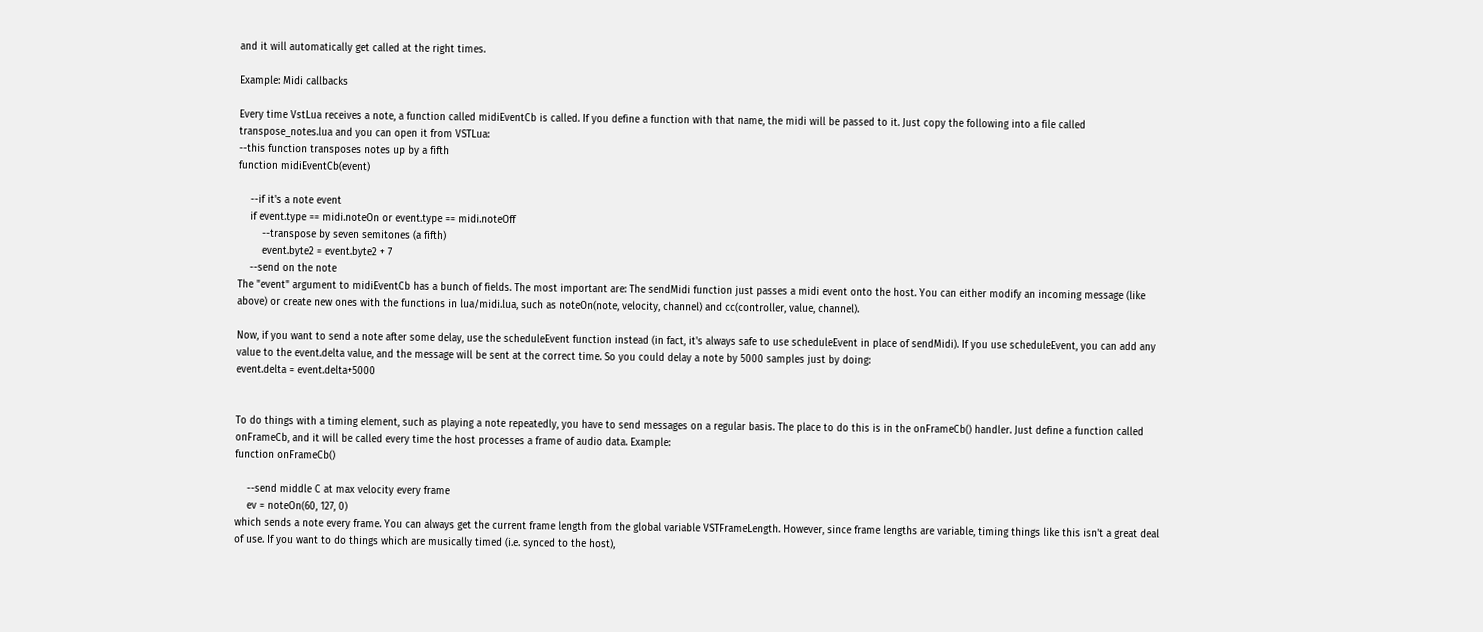and it will automatically get called at the right times.

Example: Midi callbacks

Every time VstLua receives a note, a function called midiEventCb is called. If you define a function with that name, the midi will be passed to it. Just copy the following into a file called transpose_notes.lua and you can open it from VSTLua:
--this function transposes notes up by a fifth
function midiEventCb(event)

    --if it's a note event
    if event.type == midi.noteOn or event.type == midi.noteOff
        --transpose by seven semitones (a fifth)
        event.byte2 = event.byte2 + 7
    --send on the note
The "event" argument to midiEventCb has a bunch of fields. The most important are: The sendMidi function just passes a midi event onto the host. You can either modify an incoming message (like above) or create new ones with the functions in lua/midi.lua, such as noteOn(note, velocity, channel) and cc(controller, value, channel).

Now, if you want to send a note after some delay, use the scheduleEvent function instead (in fact, it's always safe to use scheduleEvent in place of sendMidi). If you use scheduleEvent, you can add any value to the event.delta value, and the message will be sent at the correct time. So you could delay a note by 5000 samples just by doing:
event.delta = event.delta+5000


To do things with a timing element, such as playing a note repeatedly, you have to send messages on a regular basis. The place to do this is in the onFrameCb() handler. Just define a function called onFrameCb, and it will be called every time the host processes a frame of audio data. Example:
function onFrameCb()

    --send middle C at max velocity every frame
    ev = noteOn(60, 127, 0)
which sends a note every frame. You can always get the current frame length from the global variable VSTFrameLength. However, since frame lengths are variable, timing things like this isn't a great deal of use. If you want to do things which are musically timed (i.e. synced to the host),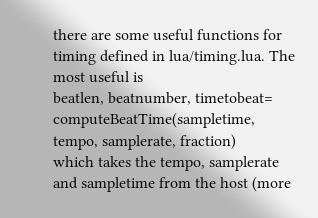there are some useful functions for timing defined in lua/timing.lua. The most useful is
beatlen, beatnumber, timetobeat= computeBeatTime(sampletime, tempo, samplerate, fraction)
which takes the tempo, samplerate and sampletime from the host (more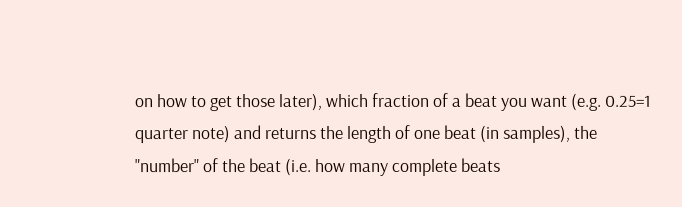on how to get those later), which fraction of a beat you want (e.g. 0.25=1 quarter note) and returns the length of one beat (in samples), the "number" of the beat (i.e. how many complete beats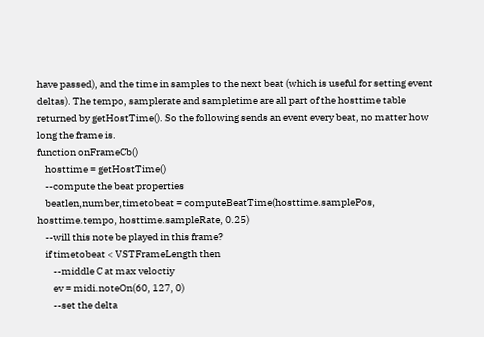have passed), and the time in samples to the next beat (which is useful for setting event deltas). The tempo, samplerate and sampletime are all part of the hosttime table returned by getHostTime(). So the following sends an event every beat, no matter how long the frame is.
function onFrameCb()
    hosttime = getHostTime()
    --compute the beat properties
    beatlen,number,timetobeat = computeBeatTime(hosttime.samplePos, hosttime.tempo, hosttime.sampleRate, 0.25)
    --will this note be played in this frame?
    if timetobeat < VSTFrameLength then
        --middle C at max veloctiy
        ev = midi.noteOn(60, 127, 0)
        --set the delta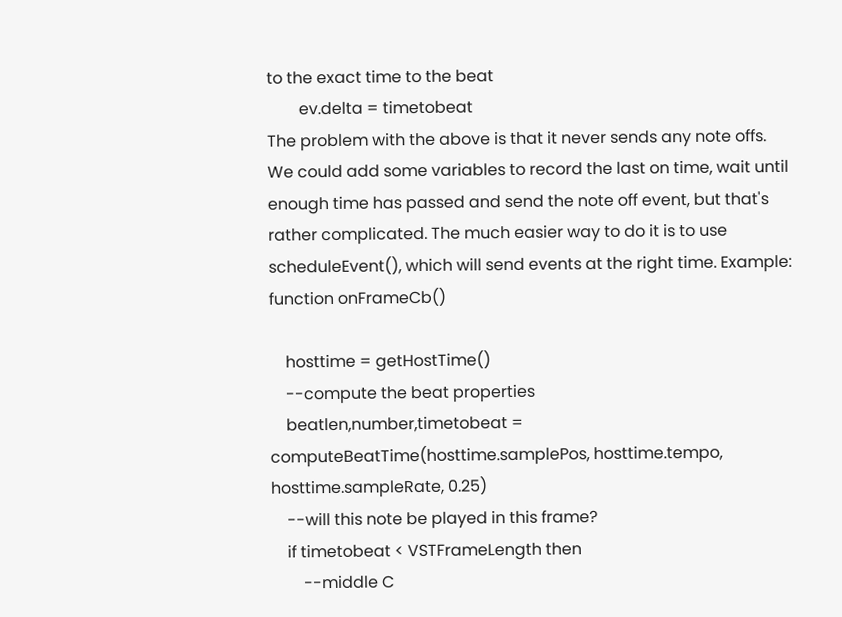to the exact time to the beat
        ev.delta = timetobeat
The problem with the above is that it never sends any note offs. We could add some variables to record the last on time, wait until enough time has passed and send the note off event, but that's rather complicated. The much easier way to do it is to use scheduleEvent(), which will send events at the right time. Example:
function onFrameCb()

    hosttime = getHostTime()
    --compute the beat properties
    beatlen,number,timetobeat = computeBeatTime(hosttime.samplePos, hosttime.tempo, hosttime.sampleRate, 0.25)
    --will this note be played in this frame?
    if timetobeat < VSTFrameLength then
        --middle C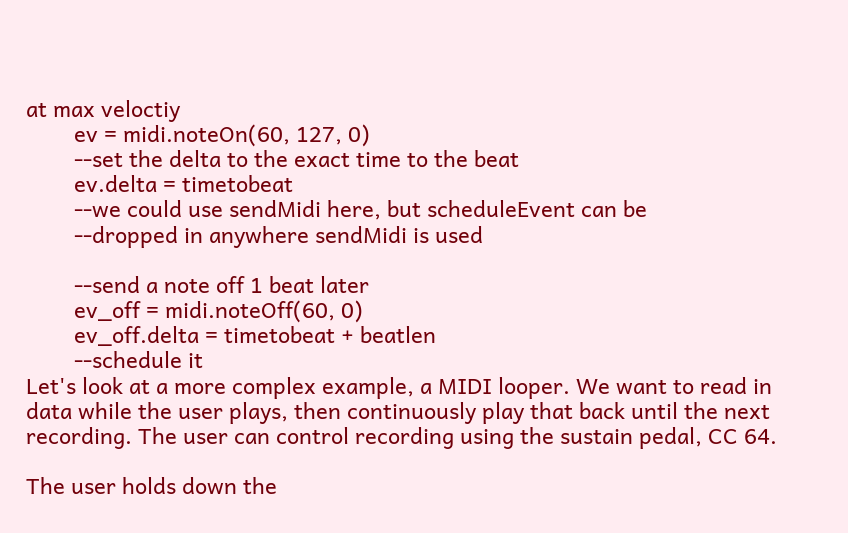at max veloctiy
        ev = midi.noteOn(60, 127, 0)
        --set the delta to the exact time to the beat
        ev.delta = timetobeat
        --we could use sendMidi here, but scheduleEvent can be
        --dropped in anywhere sendMidi is used

        --send a note off 1 beat later
        ev_off = midi.noteOff(60, 0)
        ev_off.delta = timetobeat + beatlen
        --schedule it
Let's look at a more complex example, a MIDI looper. We want to read in data while the user plays, then continuously play that back until the next recording. The user can control recording using the sustain pedal, CC 64.

The user holds down the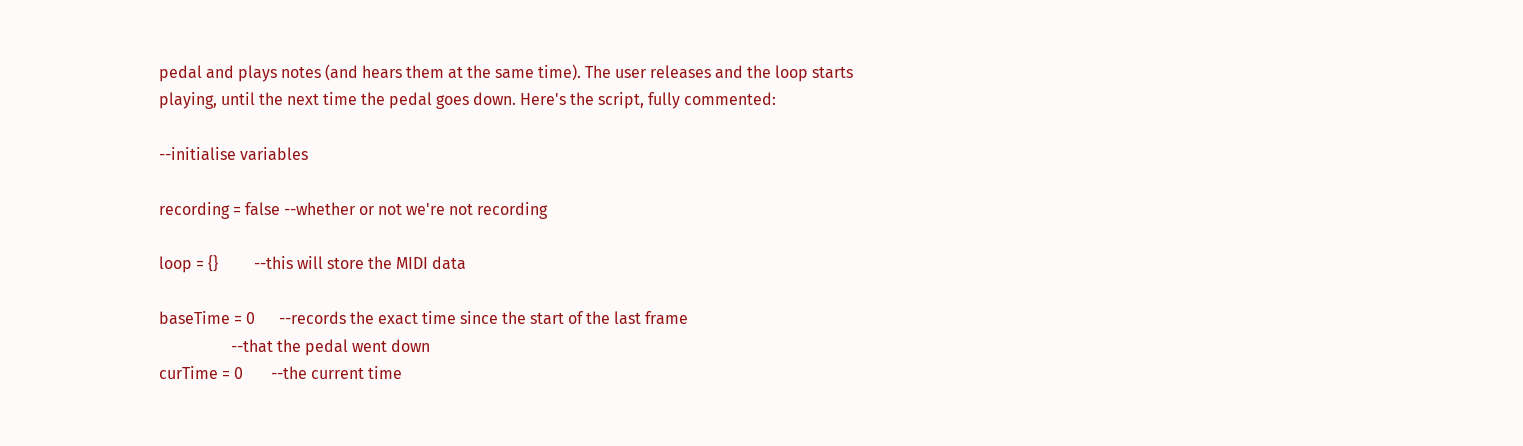pedal and plays notes (and hears them at the same time). The user releases and the loop starts playing, until the next time the pedal goes down. Here's the script, fully commented:

--initialise variables

recording = false --whether or not we're not recording

loop = {}         --this will store the MIDI data

baseTime = 0      --records the exact time since the start of the last frame
                  --that the pedal went down
curTime = 0       --the current time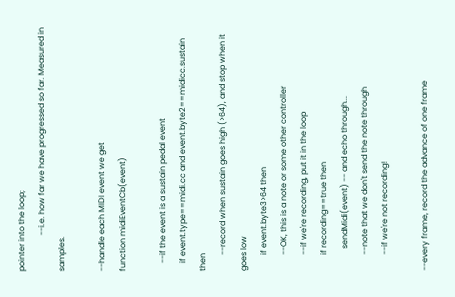pointer into the loop;
                  --i.e. how far we have progressed so far. Measured in samples.

--handle each MIDI event we get
function midiEventCb(event)

    --if the event is a sustain pedal event
    if event.type==midi.cc and event.byte2==midicc.sustain then
        --record when sustain goes high (>64), and stop when it goes low
        if event.byte3>64 then
        --OK, this is a note or some other controller
        --if we're recording, put it in the loop
        if recording==true then
           sendMidi(event) -- and echo through...
        --note that we don't send the note through
        --if we're not recording!

--every frame, record the advance of one frame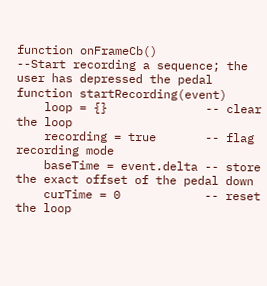function onFrameCb()
--Start recording a sequence; the user has depressed the pedal
function startRecording(event)
    loop = {}              -- clear the loop
    recording = true       -- flag recording mode
    baseTime = event.delta -- store the exact offset of the pedal down
    curTime = 0            -- reset the loop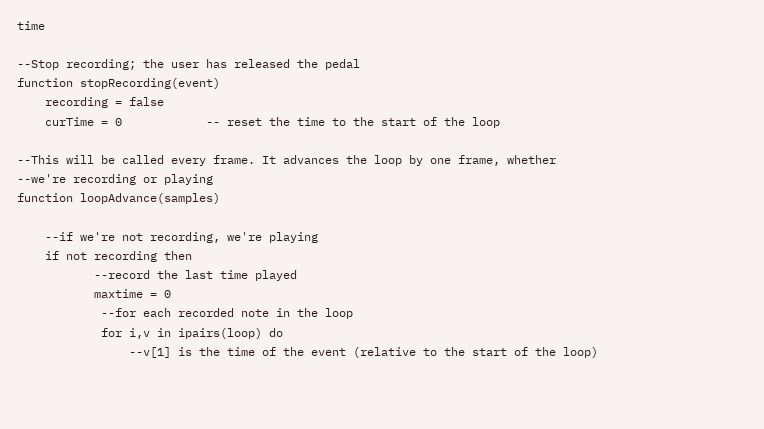time

--Stop recording; the user has released the pedal
function stopRecording(event)
    recording = false
    curTime = 0            -- reset the time to the start of the loop

--This will be called every frame. It advances the loop by one frame, whether
--we're recording or playing
function loopAdvance(samples)

    --if we're not recording, we're playing
    if not recording then
           --record the last time played
           maxtime = 0
            --for each recorded note in the loop
            for i,v in ipairs(loop) do
                --v[1] is the time of the event (relative to the start of the loop)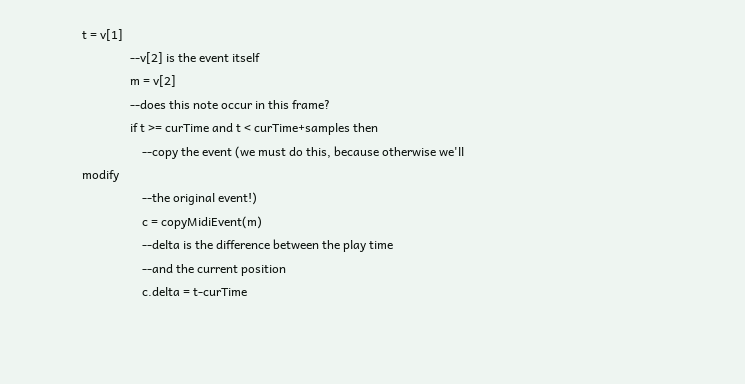t = v[1]
                --v[2] is the event itself
                m = v[2]
                --does this note occur in this frame?
                if t >= curTime and t < curTime+samples then
                    --copy the event (we must do this, because otherwise we'll modify
                    --the original event!)
                    c = copyMidiEvent(m)
                    --delta is the difference between the play time
                    --and the current position
                    c.delta = t-curTime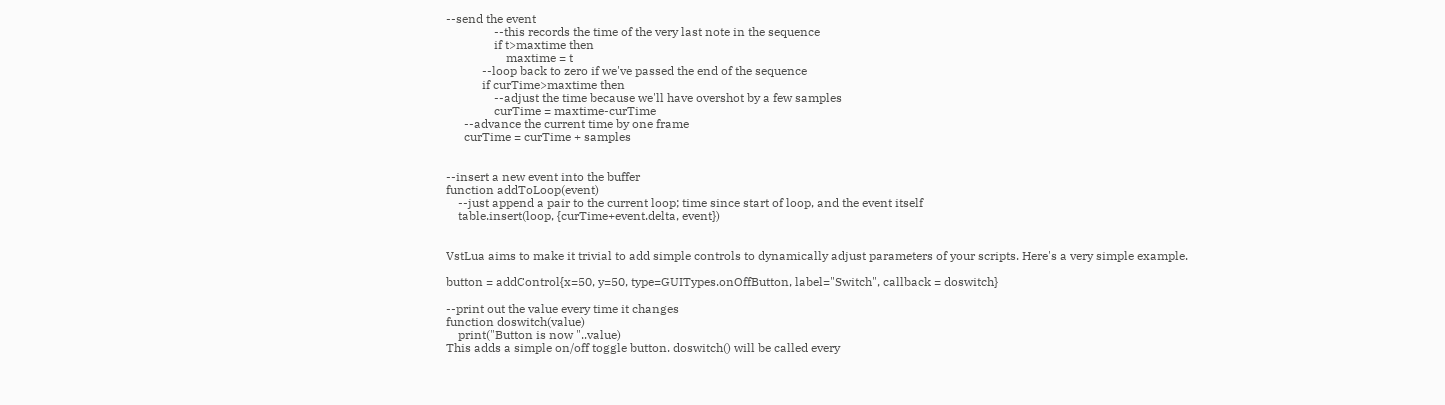--send the event
                --this records the time of the very last note in the sequence
                if t>maxtime then
                    maxtime = t
            --loop back to zero if we've passed the end of the sequence
            if curTime>maxtime then
                --adjust the time because we'll have overshot by a few samples
                curTime = maxtime-curTime
      --advance the current time by one frame
      curTime = curTime + samples


--insert a new event into the buffer
function addToLoop(event)
    --just append a pair to the current loop; time since start of loop, and the event itself
    table.insert(loop, {curTime+event.delta, event})


VstLua aims to make it trivial to add simple controls to dynamically adjust parameters of your scripts. Here's a very simple example.

button = addControl{x=50, y=50, type=GUITypes.onOffButton, label="Switch", callback = doswitch}

--print out the value every time it changes
function doswitch(value)
    print("Button is now "..value)
This adds a simple on/off toggle button. doswitch() will be called every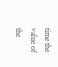time the value of the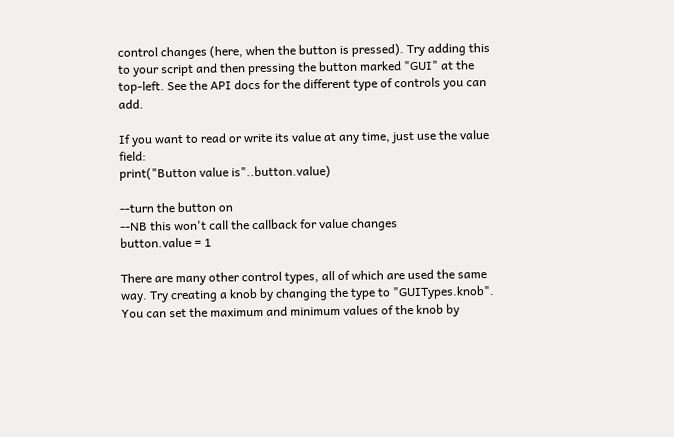control changes (here, when the button is pressed). Try adding this to your script and then pressing the button marked "GUI" at the top-left. See the API docs for the different type of controls you can add.

If you want to read or write its value at any time, just use the value field:
print("Button value is"..button.value)

--turn the button on
--NB this won't call the callback for value changes
button.value = 1

There are many other control types, all of which are used the same way. Try creating a knob by changing the type to "GUITypes.knob". You can set the maximum and minimum values of the knob by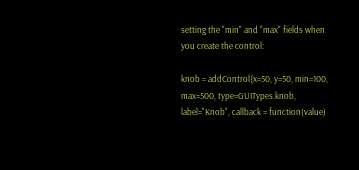setting the "min" and "max" fields when you create the control:

knob = addControl{x=50, y=50, min=100, max=500, type=GUITypes.knob, label="Knob", callback = function(value)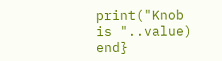print("Knob is "..value) end}